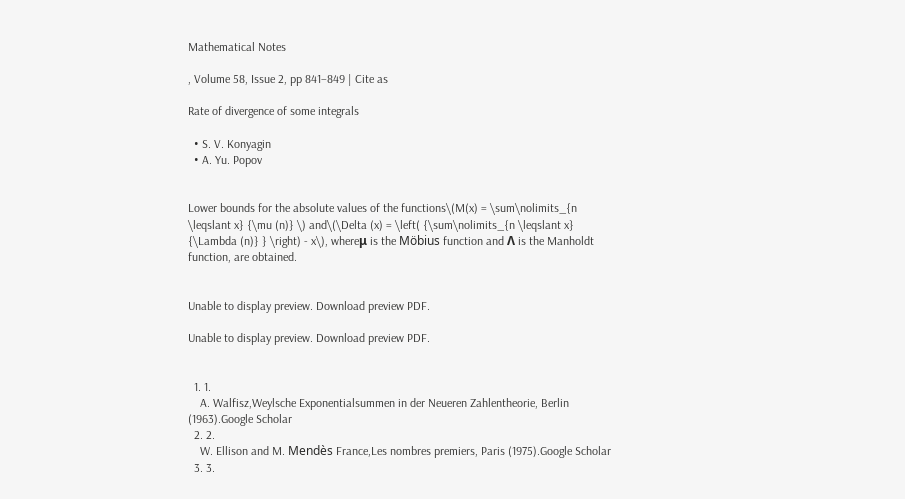Mathematical Notes

, Volume 58, Issue 2, pp 841–849 | Cite as

Rate of divergence of some integrals

  • S. V. Konyagin
  • A. Yu. Popov


Lower bounds for the absolute values of the functions\(M(x) = \sum\nolimits_{n \leqslant x} {\mu (n)} \) and\(\Delta (x) = \left( {\sum\nolimits_{n \leqslant x} {\Lambda (n)} } \right) - x\), whereμ is the Möbius function and Λ is the Manholdt function, are obtained.


Unable to display preview. Download preview PDF.

Unable to display preview. Download preview PDF.


  1. 1.
    A. Walfisz,Weylsche Exponentialsummen in der Neueren Zahlentheorie, Berlin (1963).Google Scholar
  2. 2.
    W. Ellison and M. Mendès France,Les nombres premiers, Paris (1975).Google Scholar
  3. 3.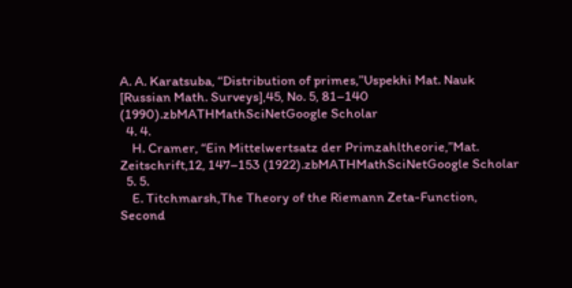A. A. Karatsuba, “Distribution of primes,”Uspekhi Mat. Nauk [Russian Math. Surveys],45, No. 5, 81–140 (1990).zbMATHMathSciNetGoogle Scholar
  4. 4.
    H. Cramer, “Ein Mittelwertsatz der Primzahltheorie,”Mat. Zeitschrift,12, 147–153 (1922).zbMATHMathSciNetGoogle Scholar
  5. 5.
    E. Titchmarsh,The Theory of the Riemann Zeta-Function, Second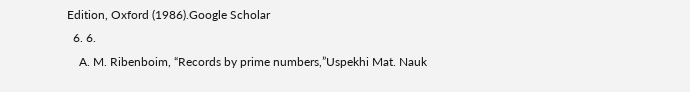Edition, Oxford (1986).Google Scholar
  6. 6.
    A. M. Ribenboim, “Records by prime numbers,”Uspekhi Mat. Nauk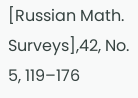[Russian Math. Surveys],42, No. 5, 119–176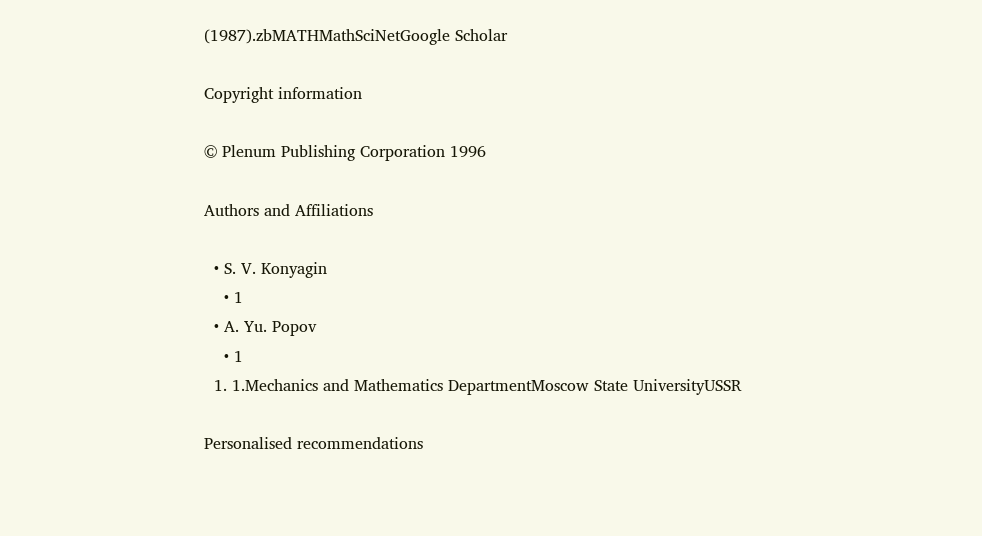(1987).zbMATHMathSciNetGoogle Scholar

Copyright information

© Plenum Publishing Corporation 1996

Authors and Affiliations

  • S. V. Konyagin
    • 1
  • A. Yu. Popov
    • 1
  1. 1.Mechanics and Mathematics DepartmentMoscow State UniversityUSSR

Personalised recommendations